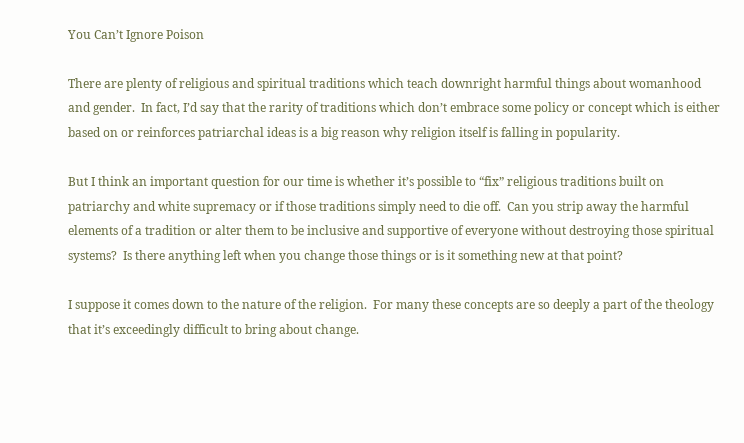You Can’t Ignore Poison

There are plenty of religious and spiritual traditions which teach downright harmful things about womanhood and gender.  In fact, I’d say that the rarity of traditions which don’t embrace some policy or concept which is either based on or reinforces patriarchal ideas is a big reason why religion itself is falling in popularity.

But I think an important question for our time is whether it’s possible to “fix” religious traditions built on patriarchy and white supremacy or if those traditions simply need to die off.  Can you strip away the harmful elements of a tradition or alter them to be inclusive and supportive of everyone without destroying those spiritual systems?  Is there anything left when you change those things or is it something new at that point?

I suppose it comes down to the nature of the religion.  For many these concepts are so deeply a part of the theology that it’s exceedingly difficult to bring about change.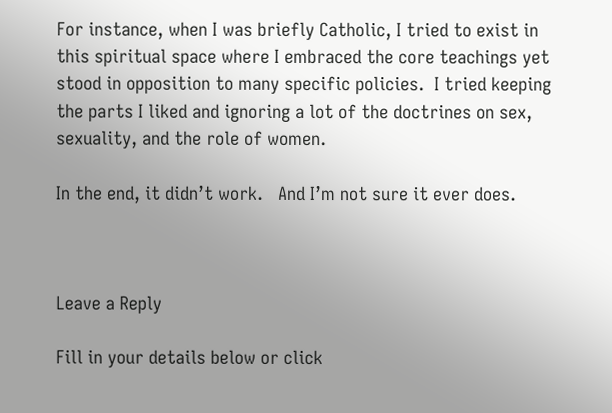For instance, when I was briefly Catholic, I tried to exist in this spiritual space where I embraced the core teachings yet stood in opposition to many specific policies.  I tried keeping the parts I liked and ignoring a lot of the doctrines on sex, sexuality, and the role of women.

In the end, it didn’t work.   And I’m not sure it ever does.



Leave a Reply

Fill in your details below or click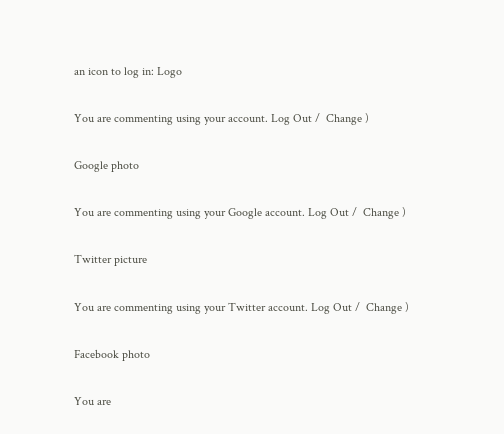an icon to log in: Logo

You are commenting using your account. Log Out /  Change )

Google photo

You are commenting using your Google account. Log Out /  Change )

Twitter picture

You are commenting using your Twitter account. Log Out /  Change )

Facebook photo

You are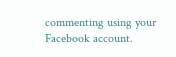commenting using your Facebook account.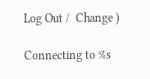Log Out /  Change )

Connecting to %s